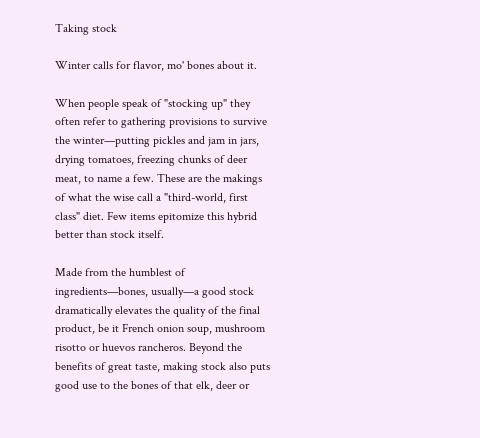Taking stock

Winter calls for flavor, mo' bones about it.

When people speak of "stocking up" they often refer to gathering provisions to survive the winter—putting pickles and jam in jars, drying tomatoes, freezing chunks of deer meat, to name a few. These are the makings of what the wise call a "third-world, first class" diet. Few items epitomize this hybrid better than stock itself.

Made from the humblest of ingredients—bones, usually—a good stock dramatically elevates the quality of the final product, be it French onion soup, mushroom risotto or huevos rancheros. Beyond the benefits of great taste, making stock also puts good use to the bones of that elk, deer or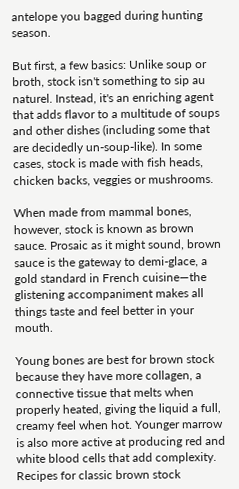antelope you bagged during hunting season.

But first, a few basics: Unlike soup or broth, stock isn't something to sip au naturel. Instead, it's an enriching agent that adds flavor to a multitude of soups and other dishes (including some that are decidedly un-soup-like). In some cases, stock is made with fish heads, chicken backs, veggies or mushrooms.

When made from mammal bones, however, stock is known as brown sauce. Prosaic as it might sound, brown sauce is the gateway to demi-glace, a gold standard in French cuisine—the glistening accompaniment makes all things taste and feel better in your mouth.

Young bones are best for brown stock because they have more collagen, a connective tissue that melts when properly heated, giving the liquid a full, creamy feel when hot. Younger marrow is also more active at producing red and white blood cells that add complexity. Recipes for classic brown stock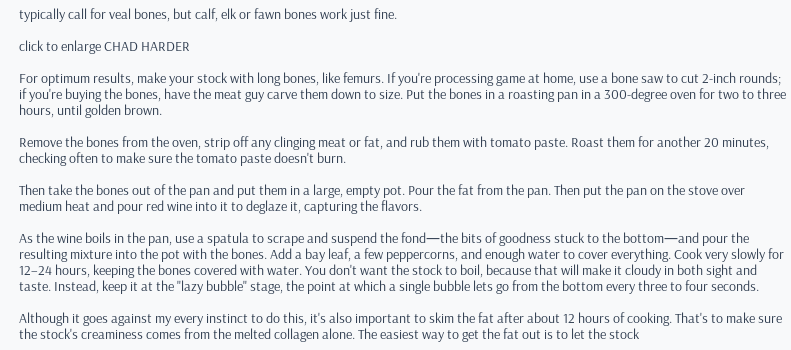typically call for veal bones, but calf, elk or fawn bones work just fine.

click to enlarge CHAD HARDER

For optimum results, make your stock with long bones, like femurs. If you're processing game at home, use a bone saw to cut 2-inch rounds; if you're buying the bones, have the meat guy carve them down to size. Put the bones in a roasting pan in a 300-degree oven for two to three hours, until golden brown.

Remove the bones from the oven, strip off any clinging meat or fat, and rub them with tomato paste. Roast them for another 20 minutes, checking often to make sure the tomato paste doesn't burn.

Then take the bones out of the pan and put them in a large, empty pot. Pour the fat from the pan. Then put the pan on the stove over medium heat and pour red wine into it to deglaze it, capturing the flavors.

As the wine boils in the pan, use a spatula to scrape and suspend the fond—the bits of goodness stuck to the bottom—and pour the resulting mixture into the pot with the bones. Add a bay leaf, a few peppercorns, and enough water to cover everything. Cook very slowly for 12–24 hours, keeping the bones covered with water. You don't want the stock to boil, because that will make it cloudy in both sight and taste. Instead, keep it at the "lazy bubble" stage, the point at which a single bubble lets go from the bottom every three to four seconds.

Although it goes against my every instinct to do this, it's also important to skim the fat after about 12 hours of cooking. That's to make sure the stock's creaminess comes from the melted collagen alone. The easiest way to get the fat out is to let the stock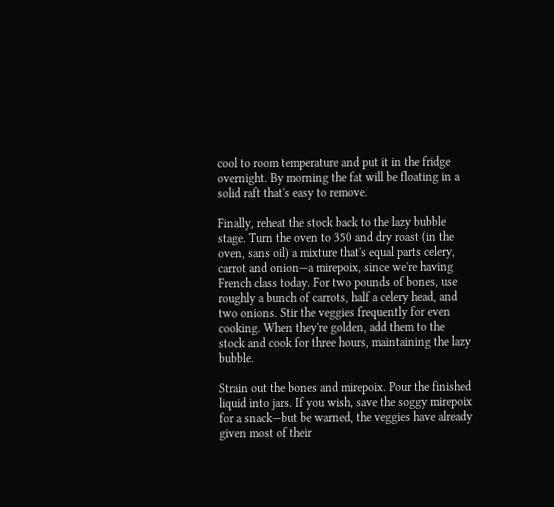cool to room temperature and put it in the fridge overnight. By morning the fat will be floating in a solid raft that's easy to remove.

Finally, reheat the stock back to the lazy bubble stage. Turn the oven to 350 and dry roast (in the oven, sans oil) a mixture that's equal parts celery, carrot and onion—a mirepoix, since we're having French class today. For two pounds of bones, use roughly a bunch of carrots, half a celery head, and two onions. Stir the veggies frequently for even cooking. When they're golden, add them to the stock and cook for three hours, maintaining the lazy bubble.

Strain out the bones and mirepoix. Pour the finished liquid into jars. If you wish, save the soggy mirepoix for a snack—but be warned, the veggies have already given most of their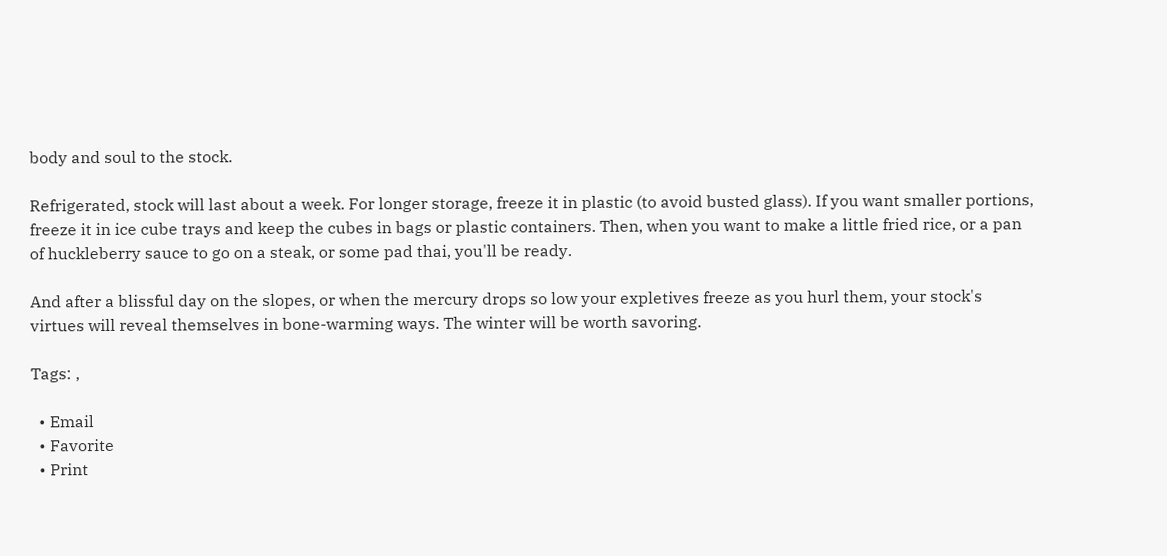body and soul to the stock.

Refrigerated, stock will last about a week. For longer storage, freeze it in plastic (to avoid busted glass). If you want smaller portions, freeze it in ice cube trays and keep the cubes in bags or plastic containers. Then, when you want to make a little fried rice, or a pan of huckleberry sauce to go on a steak, or some pad thai, you'll be ready.

And after a blissful day on the slopes, or when the mercury drops so low your expletives freeze as you hurl them, your stock's virtues will reveal themselves in bone-warming ways. The winter will be worth savoring.

Tags: ,

  • Email
  • Favorite
  • Print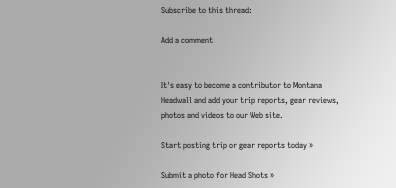Subscribe to this thread:

Add a comment


It's easy to become a contributor to Montana Headwall and add your trip reports, gear reviews, photos and videos to our Web site.

Start posting trip or gear reports today »

Submit a photo for Head Shots »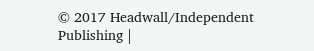© 2017 Headwall/Independent Publishing |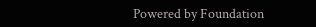Powered by Foundation